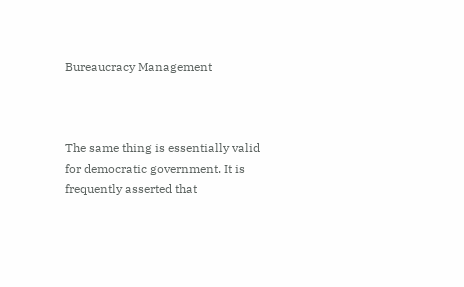Bureaucracy Management



The same thing is essentially valid for democratic government. It is frequently asserted that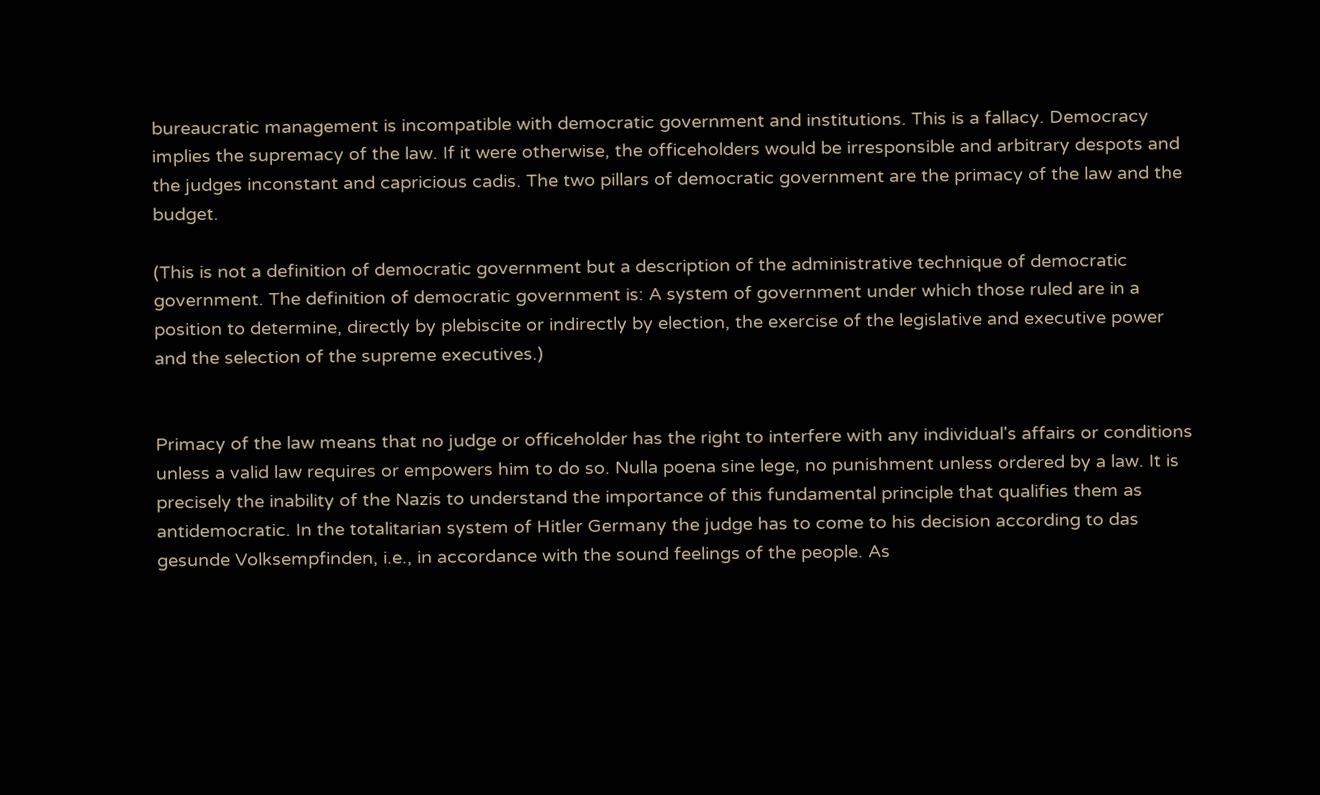bureaucratic management is incompatible with democratic government and institutions. This is a fallacy. Democracy implies the supremacy of the law. If it were otherwise, the officeholders would be irresponsible and arbitrary despots and the judges inconstant and capricious cadis. The two pillars of democratic government are the primacy of the law and the budget.

(This is not a definition of democratic government but a description of the administrative technique of democratic government. The definition of democratic government is: A system of government under which those ruled are in a position to determine, directly by plebiscite or indirectly by election, the exercise of the legislative and executive power and the selection of the supreme executives.)


Primacy of the law means that no judge or officeholder has the right to interfere with any individual's affairs or conditions unless a valid law requires or empowers him to do so. Nulla poena sine lege, no punishment unless ordered by a law. It is precisely the inability of the Nazis to understand the importance of this fundamental principle that qualifies them as antidemocratic. In the totalitarian system of Hitler Germany the judge has to come to his decision according to das gesunde Volksempfinden, i.e., in accordance with the sound feelings of the people. As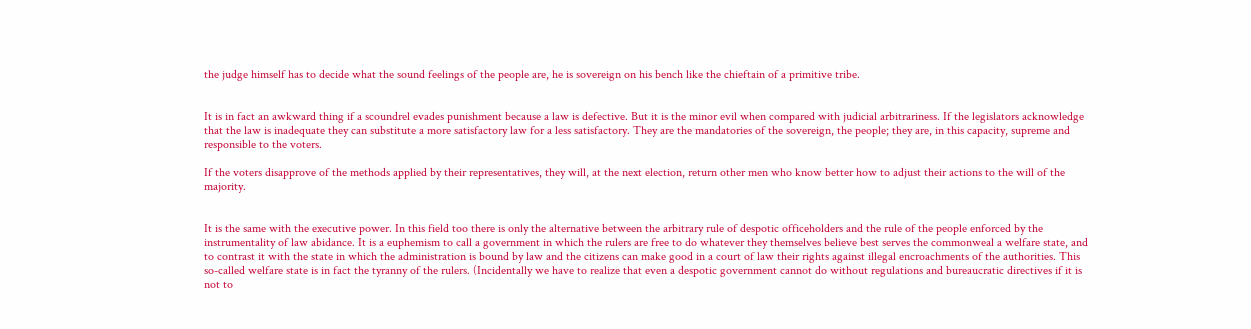the judge himself has to decide what the sound feelings of the people are, he is sovereign on his bench like the chieftain of a primitive tribe.


It is in fact an awkward thing if a scoundrel evades punishment because a law is defective. But it is the minor evil when compared with judicial arbitrariness. If the legislators acknowledge that the law is inadequate they can substitute a more satisfactory law for a less satisfactory. They are the mandatories of the sovereign, the people; they are, in this capacity, supreme and responsible to the voters.

If the voters disapprove of the methods applied by their representatives, they will, at the next election, return other men who know better how to adjust their actions to the will of the majority.


It is the same with the executive power. In this field too there is only the alternative between the arbitrary rule of despotic officeholders and the rule of the people enforced by the instrumentality of law abidance. It is a euphemism to call a government in which the rulers are free to do whatever they themselves believe best serves the commonweal a welfare state, and to contrast it with the state in which the administration is bound by law and the citizens can make good in a court of law their rights against illegal encroachments of the authorities. This so-called welfare state is in fact the tyranny of the rulers. (Incidentally we have to realize that even a despotic government cannot do without regulations and bureaucratic directives if it is not to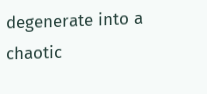degenerate into a chaotic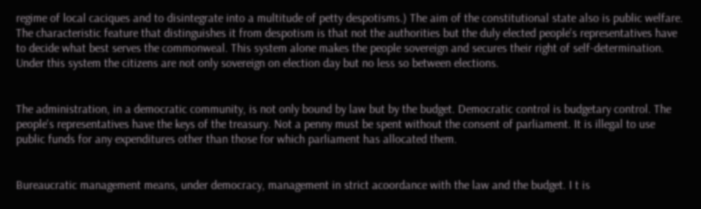regime of local caciques and to disintegrate into a multitude of petty despotisms.) The aim of the constitutional state also is public welfare. The characteristic feature that distinguishes it from despotism is that not the authorities but the duly elected people's representatives have to decide what best serves the commonweal. This system alone makes the people sovereign and secures their right of self-determination. Under this system the citizens are not only sovereign on election day but no less so between elections.


The administration, in a democratic community, is not only bound by law but by the budget. Democratic control is budgetary control. The people's representatives have the keys of the treasury. Not a penny must be spent without the consent of parliament. It is illegal to use public funds for any expenditures other than those for which parliament has allocated them.


Bureaucratic management means, under democracy, management in strict acoordance with the law and the budget. I t is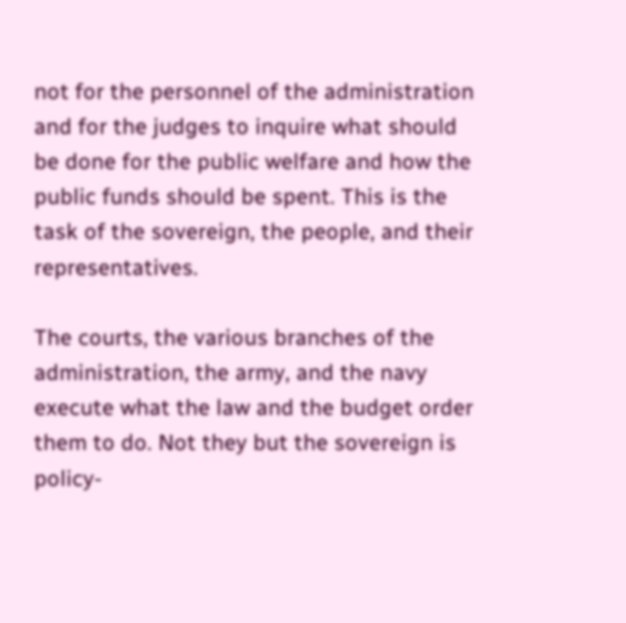not for the personnel of the administration and for the judges to inquire what should be done for the public welfare and how the public funds should be spent. This is the task of the sovereign, the people, and their representatives.

The courts, the various branches of the administration, the army, and the navy execute what the law and the budget order them to do. Not they but the sovereign is policy-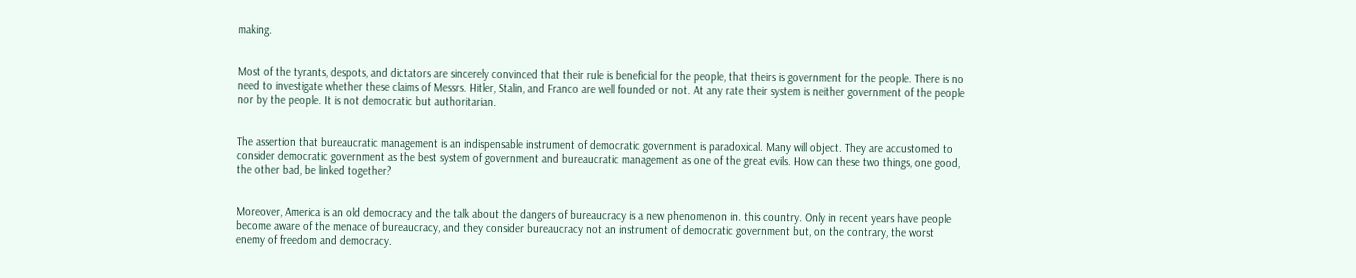making.


Most of the tyrants, despots, and dictators are sincerely convinced that their rule is beneficial for the people, that theirs is government for the people. There is no need to investigate whether these claims of Messrs. Hitler, Stalin, and Franco are well founded or not. At any rate their system is neither government of the people nor by the people. It is not democratic but authoritarian.


The assertion that bureaucratic management is an indispensable instrument of democratic government is paradoxical. Many will object. They are accustomed to consider democratic government as the best system of government and bureaucratic management as one of the great evils. How can these two things, one good, the other bad, be linked together?


Moreover, America is an old democracy and the talk about the dangers of bureaucracy is a new phenomenon in. this country. Only in recent years have people become aware of the menace of bureaucracy, and they consider bureaucracy not an instrument of democratic government but, on the contrary, the worst enemy of freedom and democracy.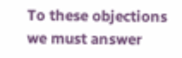To these objections we must answer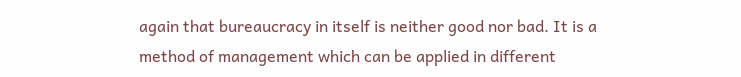again that bureaucracy in itself is neither good nor bad. It is a method of management which can be applied in different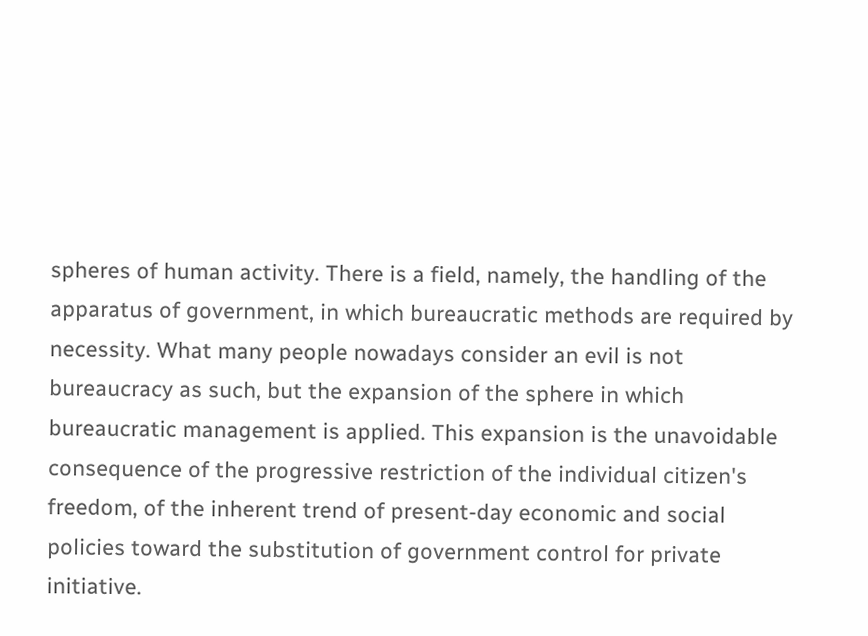spheres of human activity. There is a field, namely, the handling of the apparatus of government, in which bureaucratic methods are required by necessity. What many people nowadays consider an evil is not bureaucracy as such, but the expansion of the sphere in which bureaucratic management is applied. This expansion is the unavoidable consequence of the progressive restriction of the individual citizen's freedom, of the inherent trend of present-day economic and social policies toward the substitution of government control for private initiative.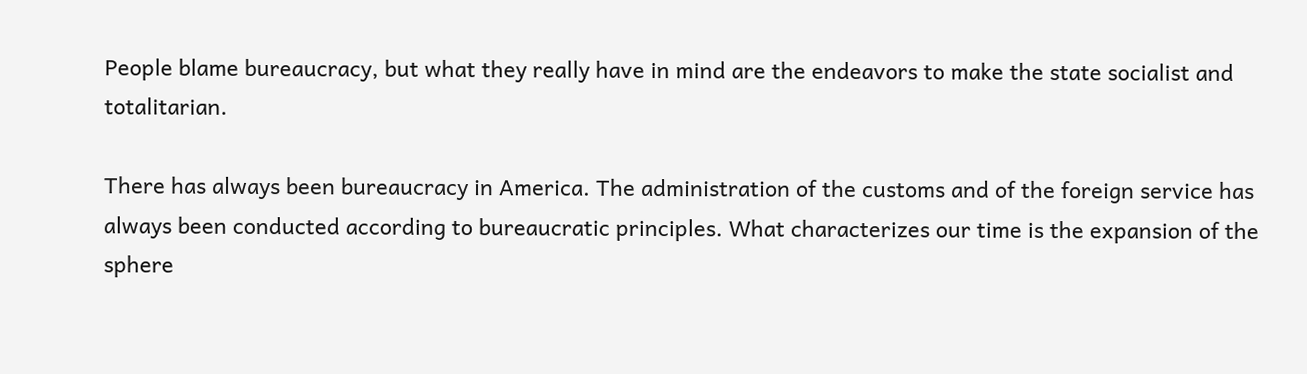People blame bureaucracy, but what they really have in mind are the endeavors to make the state socialist and totalitarian.

There has always been bureaucracy in America. The administration of the customs and of the foreign service has always been conducted according to bureaucratic principles. What characterizes our time is the expansion of the sphere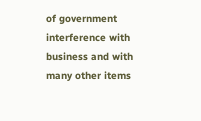of government interference with business and with many other items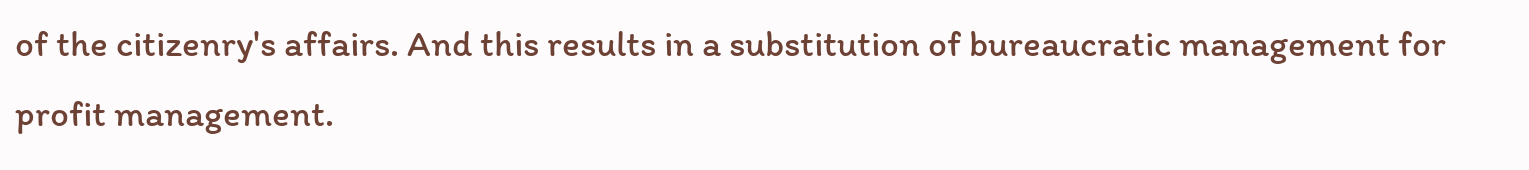of the citizenry's affairs. And this results in a substitution of bureaucratic management for profit management.